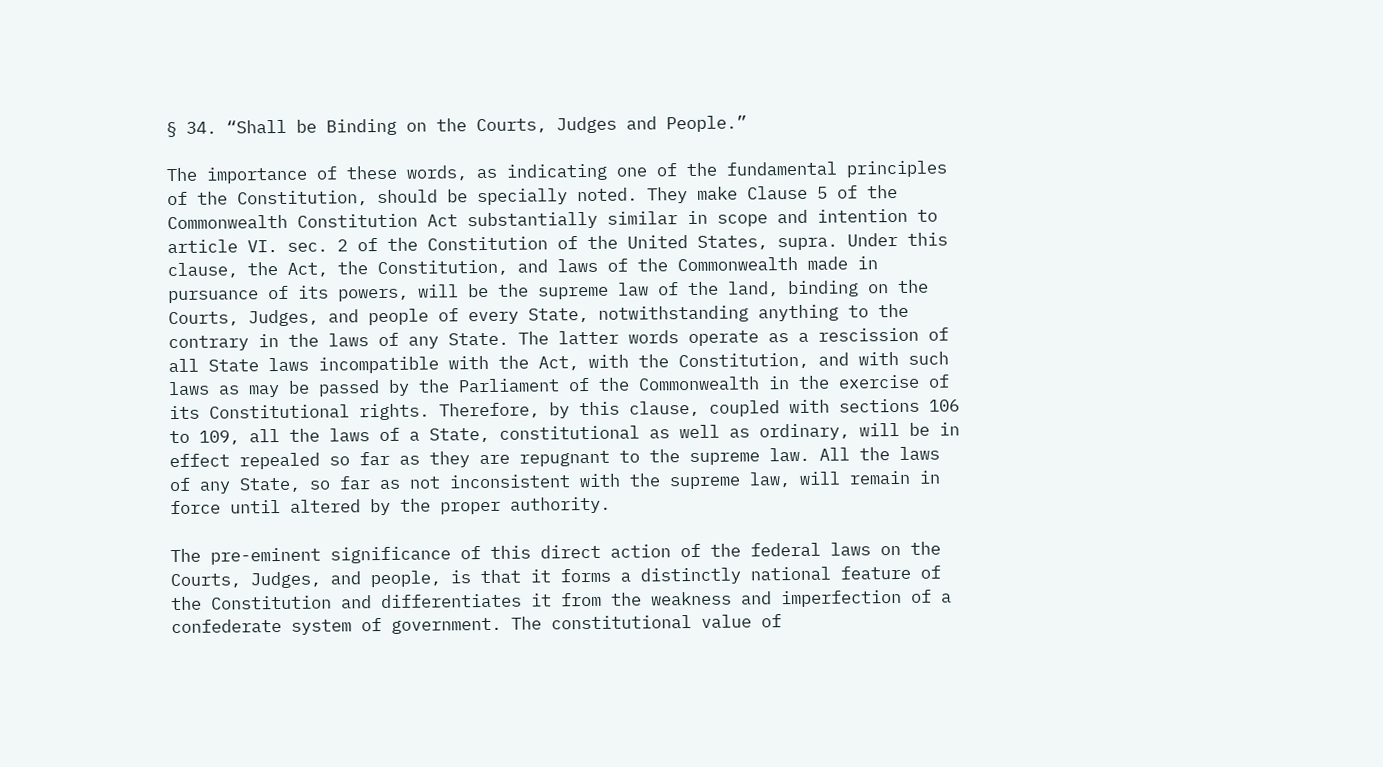§ 34. “Shall be Binding on the Courts, Judges and People.”

The importance of these words, as indicating one of the fundamental principles of the Constitution, should be specially noted. They make Clause 5 of the Commonwealth Constitution Act substantially similar in scope and intention to article VI. sec. 2 of the Constitution of the United States, supra. Under this clause, the Act, the Constitution, and laws of the Commonwealth made in pursuance of its powers, will be the supreme law of the land, binding on the Courts, Judges, and people of every State, notwithstanding anything to the contrary in the laws of any State. The latter words operate as a rescission of all State laws incompatible with the Act, with the Constitution, and with such laws as may be passed by the Parliament of the Commonwealth in the exercise of its Constitutional rights. Therefore, by this clause, coupled with sections 106 to 109, all the laws of a State, constitutional as well as ordinary, will be in effect repealed so far as they are repugnant to the supreme law. All the laws of any State, so far as not inconsistent with the supreme law, will remain in force until altered by the proper authority.

The pre-eminent significance of this direct action of the federal laws on the Courts, Judges, and people, is that it forms a distinctly national feature of the Constitution and differentiates it from the weakness and imperfection of a confederate system of government. The constitutional value of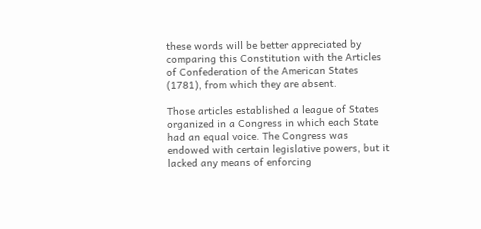these words will be better appreciated by comparing this Constitution with the Articles of Confederation of the American States (1781), from which they are absent.

Those articles established a league of States organized in a Congress in which each State had an equal voice. The Congress was endowed with certain legislative powers, but it lacked any means of enforcing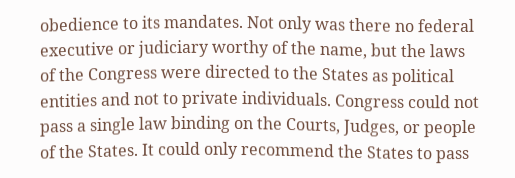obedience to its mandates. Not only was there no federal executive or judiciary worthy of the name, but the laws of the Congress were directed to the States as political entities and not to private individuals. Congress could not pass a single law binding on the Courts, Judges, or people of the States. It could only recommend the States to pass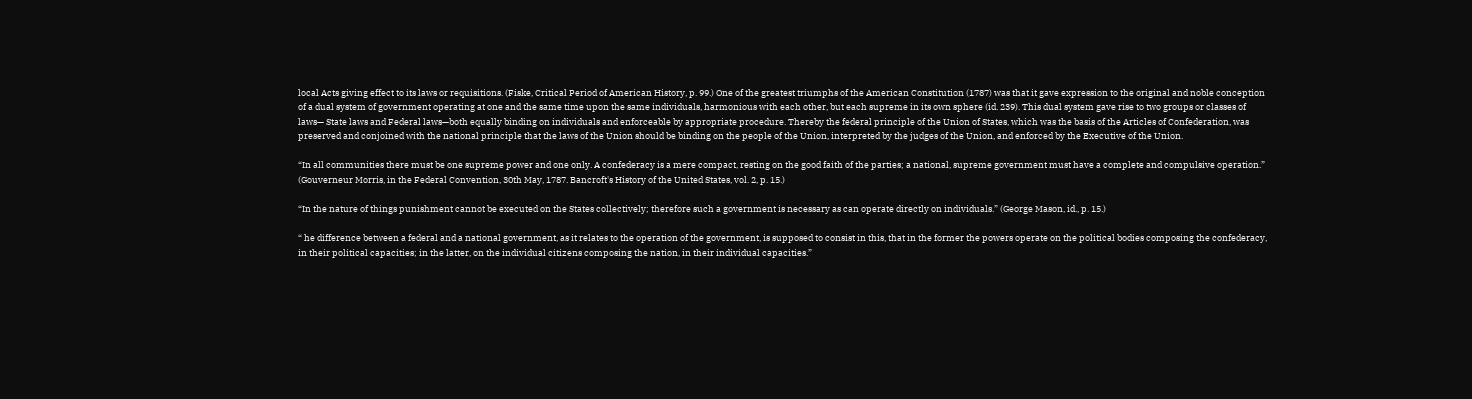local Acts giving effect to its laws or requisitions. (Fiske, Critical Period of American History, p. 99.) One of the greatest triumphs of the American Constitution (1787) was that it gave expression to the original and noble conception of a dual system of government operating at one and the same time upon the same individuals, harmonious with each other, but each supreme in its own sphere (id. 239). This dual system gave rise to two groups or classes of laws— State laws and Federal laws—both equally binding on individuals and enforceable by appropriate procedure. Thereby the federal principle of the Union of States, which was the basis of the Articles of Confederation, was preserved and conjoined with the national principle that the laws of the Union should be binding on the people of the Union, interpreted by the judges of the Union, and enforced by the Executive of the Union.

“In all communities there must be one supreme power and one only. A confederacy is a mere compact, resting on the good faith of the parties; a national, supreme government must have a complete and compulsive operation.” (Gouverneur Morris, in the Federal Convention, 30th May, 1787. Bancroft's History of the United States, vol. 2, p. 15.)

“In the nature of things punishment cannot be executed on the States collectively; therefore such a government is necessary as can operate directly on individuals.” (George Mason, id., p. 15.)

“ he difference between a federal and a national government, as it relates to the operation of the government, is supposed to consist in this, that in the former the powers operate on the political bodies composing the confederacy, in their political capacities; in the latter, on the individual citizens composing the nation, in their individual capacities.”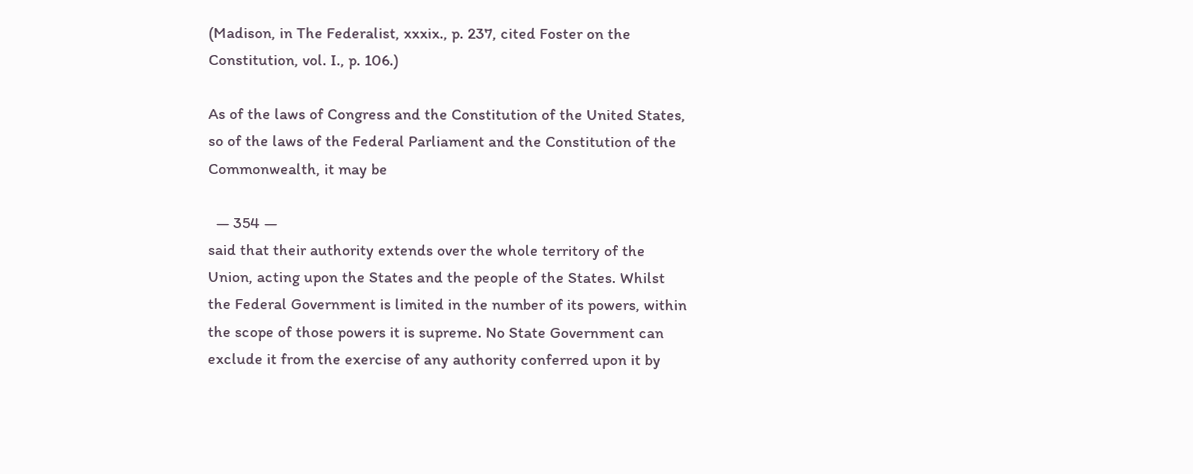(Madison, in The Federalist, xxxix., p. 237, cited Foster on the Constitution, vol. I., p. 106.)

As of the laws of Congress and the Constitution of the United States, so of the laws of the Federal Parliament and the Constitution of the Commonwealth, it may be

  ― 354 ―
said that their authority extends over the whole territory of the Union, acting upon the States and the people of the States. Whilst the Federal Government is limited in the number of its powers, within the scope of those powers it is supreme. No State Government can exclude it from the exercise of any authority conferred upon it by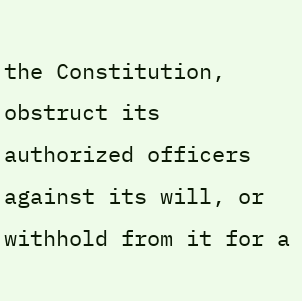the Constitution, obstruct its authorized officers against its will, or withhold from it for a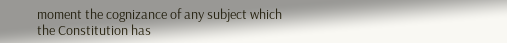moment the cognizance of any subject which the Constitution has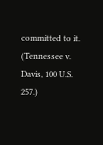committed to it. (Tennessee v. Davis, 100 U.S. 257.)